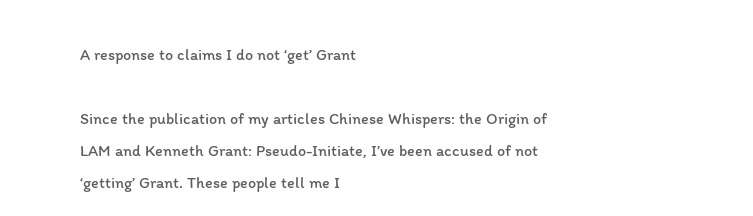A response to claims I do not ‘get’ Grant

Since the publication of my articles Chinese Whispers: the Origin of LAM and Kenneth Grant: Pseudo-Initiate, I’ve been accused of not ‘getting’ Grant. These people tell me I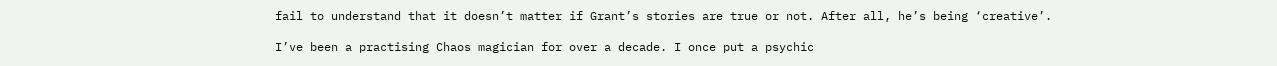fail to understand that it doesn’t matter if Grant’s stories are true or not. After all, he’s being ‘creative’.

I’ve been a practising Chaos magician for over a decade. I once put a psychic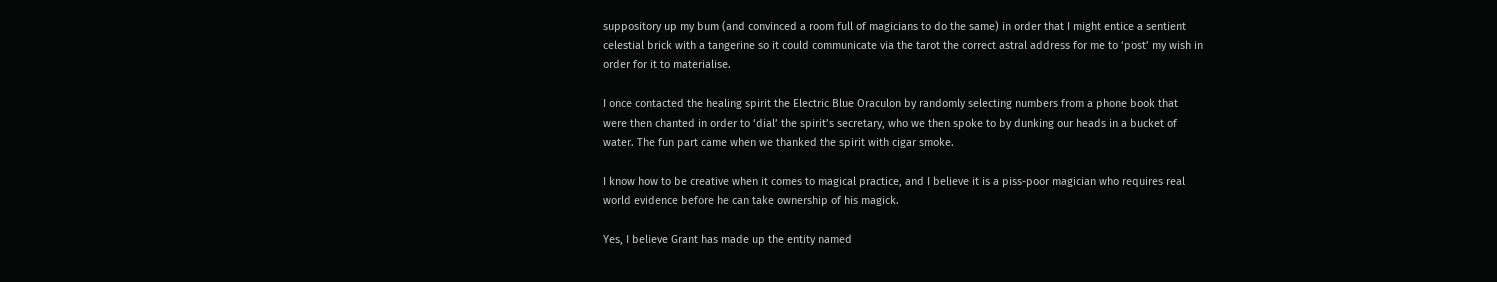suppository up my bum (and convinced a room full of magicians to do the same) in order that I might entice a sentient celestial brick with a tangerine so it could communicate via the tarot the correct astral address for me to ‘post’ my wish in order for it to materialise.

I once contacted the healing spirit the Electric Blue Oraculon by randomly selecting numbers from a phone book that were then chanted in order to ‘dial’ the spirit’s secretary, who we then spoke to by dunking our heads in a bucket of water. The fun part came when we thanked the spirit with cigar smoke.

I know how to be creative when it comes to magical practice, and I believe it is a piss-poor magician who requires real world evidence before he can take ownership of his magick.

Yes, I believe Grant has made up the entity named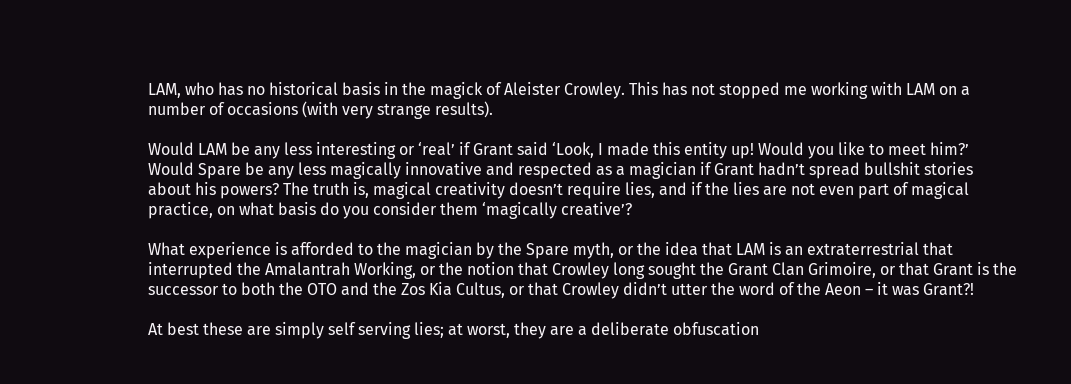LAM, who has no historical basis in the magick of Aleister Crowley. This has not stopped me working with LAM on a number of occasions (with very strange results).

Would LAM be any less interesting or ‘real’ if Grant said ‘Look, I made this entity up! Would you like to meet him?’ Would Spare be any less magically innovative and respected as a magician if Grant hadn’t spread bullshit stories about his powers? The truth is, magical creativity doesn’t require lies, and if the lies are not even part of magical practice, on what basis do you consider them ‘magically creative’?

What experience is afforded to the magician by the Spare myth, or the idea that LAM is an extraterrestrial that interrupted the Amalantrah Working, or the notion that Crowley long sought the Grant Clan Grimoire, or that Grant is the successor to both the OTO and the Zos Kia Cultus, or that Crowley didn’t utter the word of the Aeon – it was Grant?!

At best these are simply self serving lies; at worst, they are a deliberate obfuscation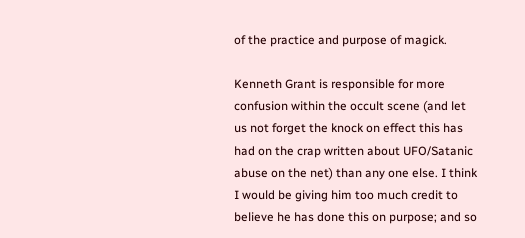of the practice and purpose of magick.

Kenneth Grant is responsible for more confusion within the occult scene (and let us not forget the knock on effect this has had on the crap written about UFO/Satanic abuse on the net) than any one else. I think I would be giving him too much credit to believe he has done this on purpose; and so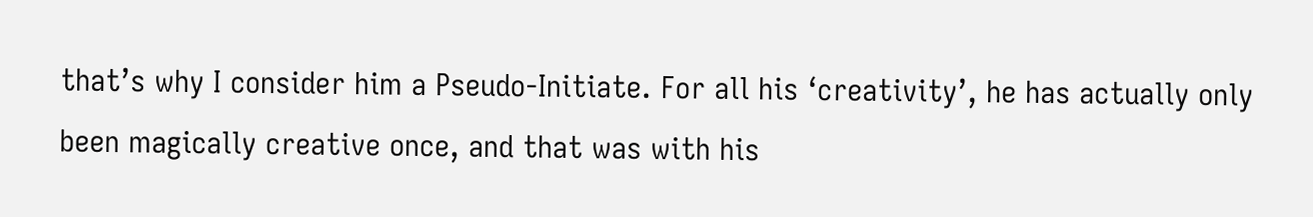that’s why I consider him a Pseudo-Initiate. For all his ‘creativity’, he has actually only been magically creative once, and that was with his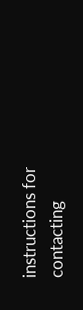instructions for contacting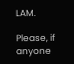LAM.

Please, if anyone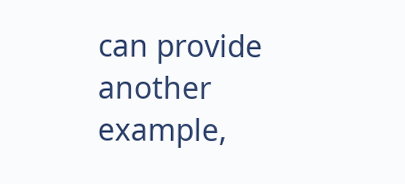can provide another example,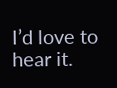I’d love to hear it.